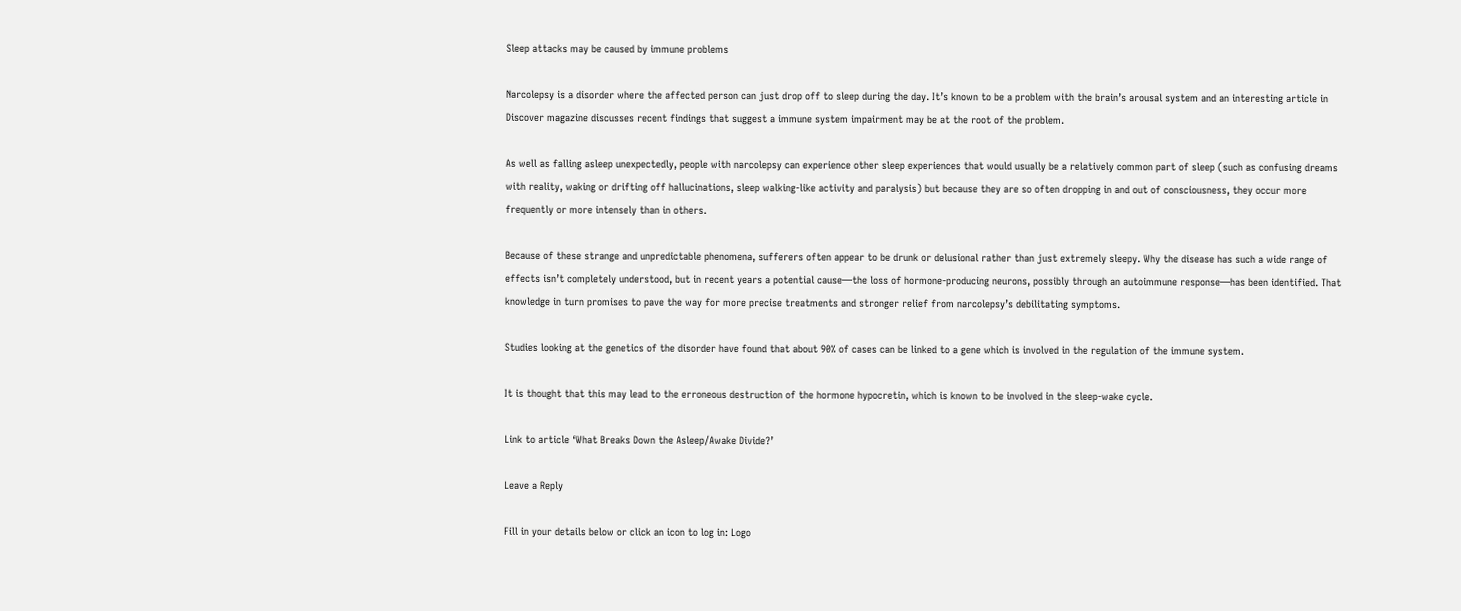Sleep attacks may be caused by immune problems

Narcolepsy is a disorder where the affected person can just drop off to sleep during the day. It’s known to be a problem with the brain’s arousal system and an interesting article in Discover magazine discusses recent findings that suggest a immune system impairment may be at the root of the problem.

As well as falling asleep unexpectedly, people with narcolepsy can experience other sleep experiences that would usually be a relatively common part of sleep (such as confusing dreams with reality, waking or drifting off hallucinations, sleep walking-like activity and paralysis) but because they are so often dropping in and out of consciousness, they occur more frequently or more intensely than in others.

Because of these strange and unpredictable phenomena, sufferers often appear to be drunk or delusional rather than just extremely sleepy. Why the disease has such a wide range of effects isn’t completely understood, but in recent years a potential cause—the loss of hormone-producing neurons, possibly through an autoimmune response—has been identified. That knowledge in turn promises to pave the way for more precise treatments and stronger relief from narcolepsy’s debilitating symptoms.

Studies looking at the genetics of the disorder have found that about 90% of cases can be linked to a gene which is involved in the regulation of the immune system.

It is thought that this may lead to the erroneous destruction of the hormone hypocretin, which is known to be involved in the sleep-wake cycle.

Link to article ‘What Breaks Down the Asleep/Awake Divide?’

Leave a Reply

Fill in your details below or click an icon to log in: Logo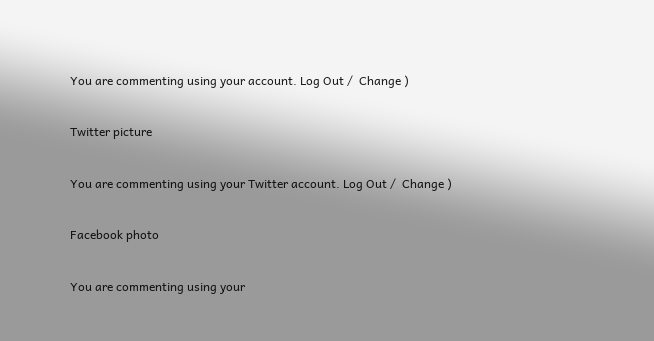You are commenting using your account. Log Out /  Change )

Twitter picture

You are commenting using your Twitter account. Log Out /  Change )

Facebook photo

You are commenting using your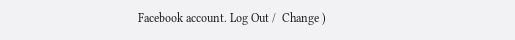Facebook account. Log Out /  Change )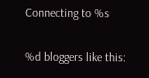Connecting to %s

%d bloggers like this: